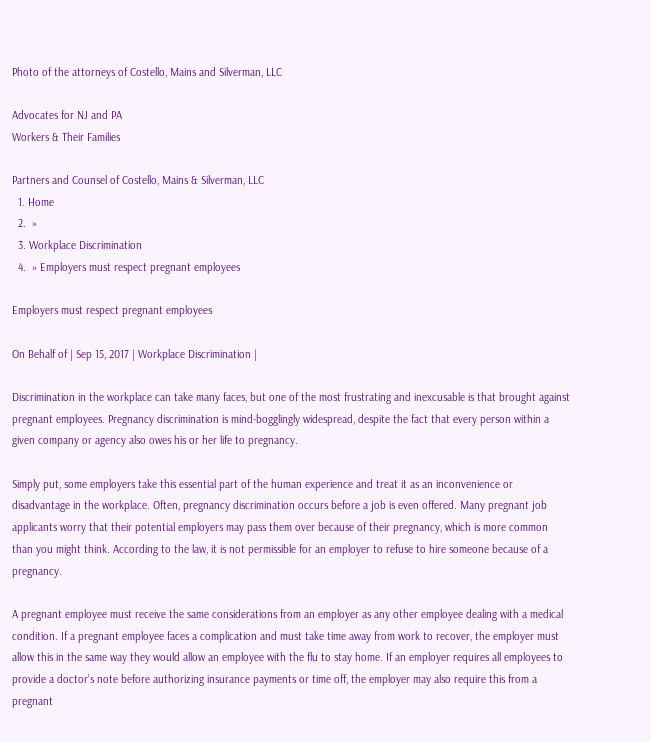Photo of the attorneys of Costello, Mains and Silverman, LLC

Advocates for NJ and PA
Workers & Their Families

Partners and Counsel of Costello, Mains & Silverman, LLC
  1. Home
  2.  »
  3. Workplace Discrimination
  4.  » Employers must respect pregnant employees

Employers must respect pregnant employees

On Behalf of | Sep 15, 2017 | Workplace Discrimination |

Discrimination in the workplace can take many faces, but one of the most frustrating and inexcusable is that brought against pregnant employees. Pregnancy discrimination is mind-bogglingly widespread, despite the fact that every person within a given company or agency also owes his or her life to pregnancy.

Simply put, some employers take this essential part of the human experience and treat it as an inconvenience or disadvantage in the workplace. Often, pregnancy discrimination occurs before a job is even offered. Many pregnant job applicants worry that their potential employers may pass them over because of their pregnancy, which is more common than you might think. According to the law, it is not permissible for an employer to refuse to hire someone because of a pregnancy.

A pregnant employee must receive the same considerations from an employer as any other employee dealing with a medical condition. If a pregnant employee faces a complication and must take time away from work to recover, the employer must allow this in the same way they would allow an employee with the flu to stay home. If an employer requires all employees to provide a doctor’s note before authorizing insurance payments or time off, the employer may also require this from a pregnant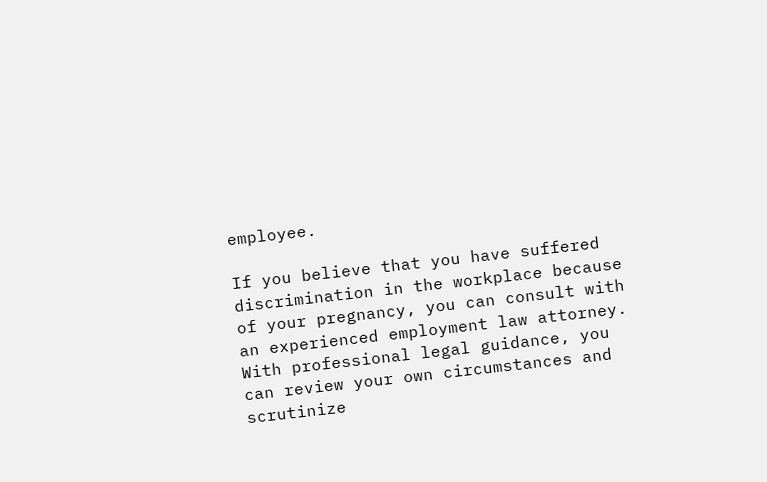employee.

If you believe that you have suffered discrimination in the workplace because of your pregnancy, you can consult with an experienced employment law attorney. With professional legal guidance, you can review your own circumstances and scrutinize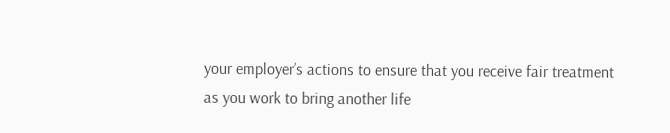your employer’s actions to ensure that you receive fair treatment as you work to bring another life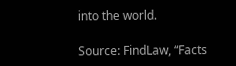into the world.

Source: FindLaw, “Facts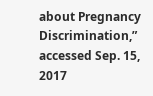about Pregnancy Discrimination,” accessed Sep. 15, 2017